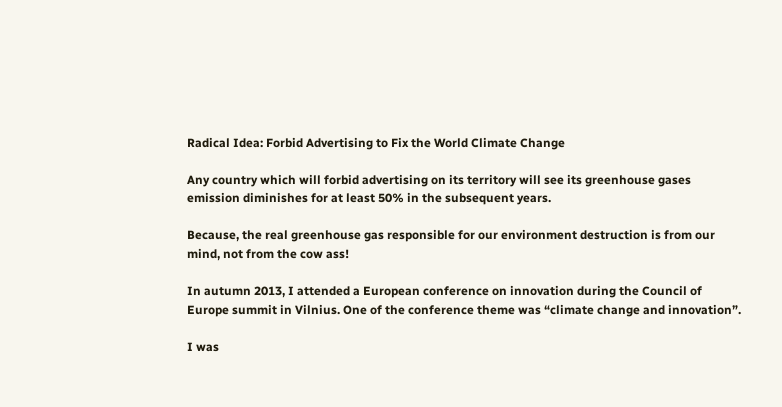Radical Idea: Forbid Advertising to Fix the World Climate Change

Any country which will forbid advertising on its territory will see its greenhouse gases emission diminishes for at least 50% in the subsequent years.

Because, the real greenhouse gas responsible for our environment destruction is from our mind, not from the cow ass!

In autumn 2013, I attended a European conference on innovation during the Council of Europe summit in Vilnius. One of the conference theme was “climate change and innovation”.

I was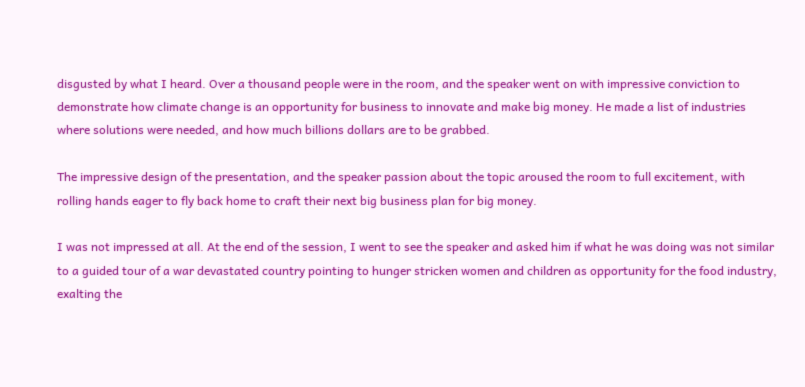disgusted by what I heard. Over a thousand people were in the room, and the speaker went on with impressive conviction to demonstrate how climate change is an opportunity for business to innovate and make big money. He made a list of industries where solutions were needed, and how much billions dollars are to be grabbed.

The impressive design of the presentation, and the speaker passion about the topic aroused the room to full excitement, with rolling hands eager to fly back home to craft their next big business plan for big money.

I was not impressed at all. At the end of the session, I went to see the speaker and asked him if what he was doing was not similar to a guided tour of a war devastated country pointing to hunger stricken women and children as opportunity for the food industry, exalting the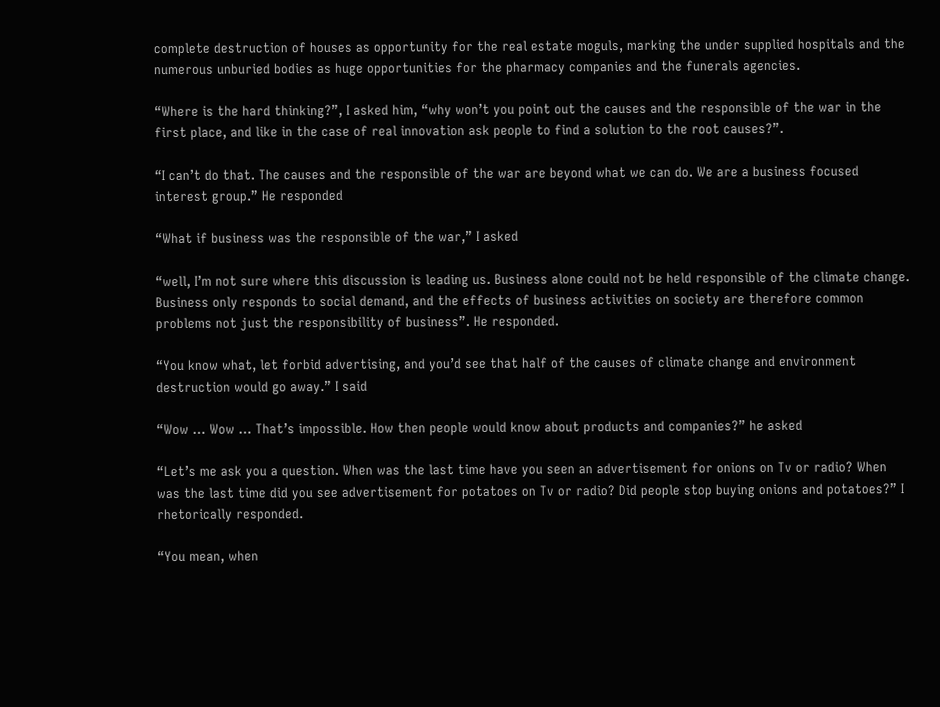complete destruction of houses as opportunity for the real estate moguls, marking the under supplied hospitals and the numerous unburied bodies as huge opportunities for the pharmacy companies and the funerals agencies.

“Where is the hard thinking?”, I asked him, “why won’t you point out the causes and the responsible of the war in the first place, and like in the case of real innovation ask people to find a solution to the root causes?”.

“I can’t do that. The causes and the responsible of the war are beyond what we can do. We are a business focused interest group.” He responded

“What if business was the responsible of the war,” I asked

“well, I’m not sure where this discussion is leading us. Business alone could not be held responsible of the climate change. Business only responds to social demand, and the effects of business activities on society are therefore common problems not just the responsibility of business”. He responded.

“You know what, let forbid advertising, and you’d see that half of the causes of climate change and environment destruction would go away.” I said

“Wow … Wow … That’s impossible. How then people would know about products and companies?” he asked

“Let’s me ask you a question. When was the last time have you seen an advertisement for onions on Tv or radio? When was the last time did you see advertisement for potatoes on Tv or radio? Did people stop buying onions and potatoes?” I rhetorically responded.

“You mean, when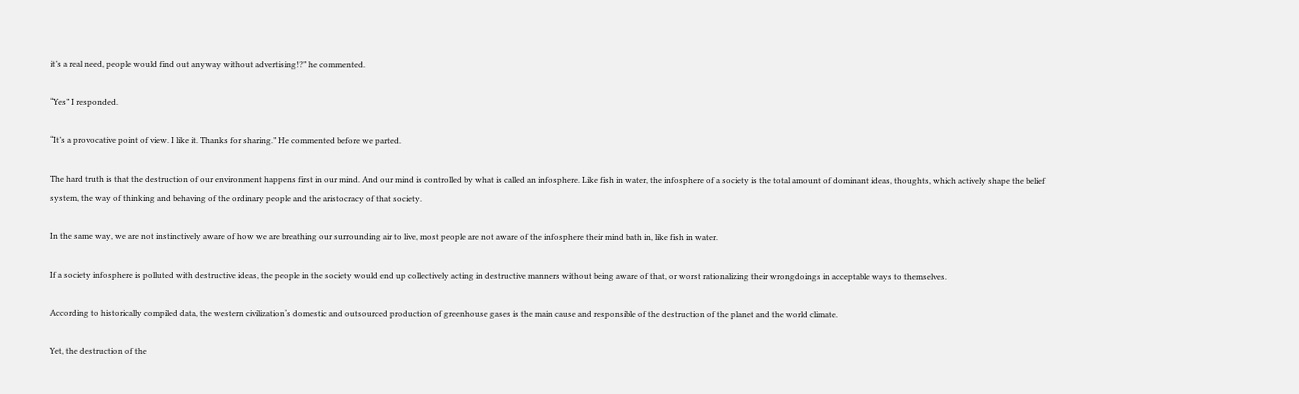it’s a real need, people would find out anyway without advertising!?” he commented.

“Yes” I responded.

“It’s a provocative point of view. I like it. Thanks for sharing.” He commented before we parted.

The hard truth is that the destruction of our environment happens first in our mind. And our mind is controlled by what is called an infosphere. Like fish in water, the infosphere of a society is the total amount of dominant ideas, thoughts, which actively shape the belief system, the way of thinking and behaving of the ordinary people and the aristocracy of that society.

In the same way, we are not instinctively aware of how we are breathing our surrounding air to live, most people are not aware of the infosphere their mind bath in, like fish in water.

If a society infosphere is polluted with destructive ideas, the people in the society would end up collectively acting in destructive manners without being aware of that, or worst rationalizing their wrongdoings in acceptable ways to themselves.

According to historically compiled data, the western civilization‘s domestic and outsourced production of greenhouse gases is the main cause and responsible of the destruction of the planet and the world climate.

Yet, the destruction of the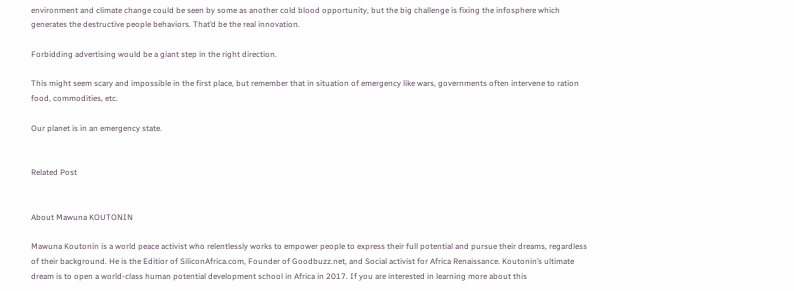environment and climate change could be seen by some as another cold blood opportunity, but the big challenge is fixing the infosphere which generates the destructive people behaviors. That’d be the real innovation.

Forbidding advertising would be a giant step in the right direction.

This might seem scary and impossible in the first place, but remember that in situation of emergency like wars, governments often intervene to ration food, commodities, etc.

Our planet is in an emergency state.


Related Post


About Mawuna KOUTONIN

Mawuna Koutonin is a world peace activist who relentlessly works to empower people to express their full potential and pursue their dreams, regardless of their background. He is the Editior of SiliconAfrica.com, Founder of Goodbuzz.net, and Social activist for Africa Renaissance. Koutonin’s ultimate dream is to open a world-class human potential development school in Africa in 2017. If you are interested in learning more about this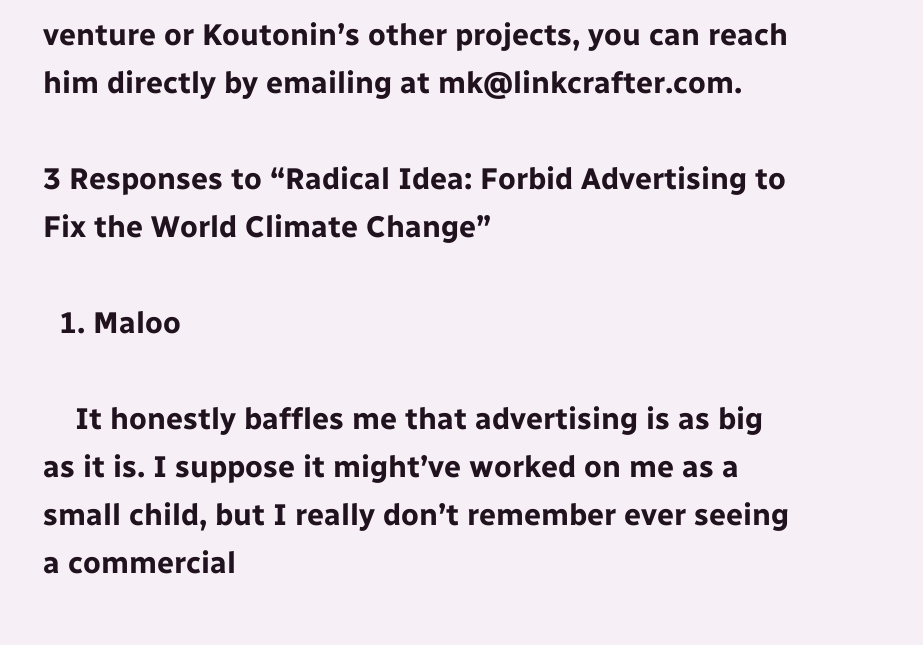venture or Koutonin’s other projects, you can reach him directly by emailing at mk@linkcrafter.com.

3 Responses to “Radical Idea: Forbid Advertising to Fix the World Climate Change”

  1. Maloo

    It honestly baffles me that advertising is as big as it is. I suppose it might’ve worked on me as a small child, but I really don’t remember ever seeing a commercial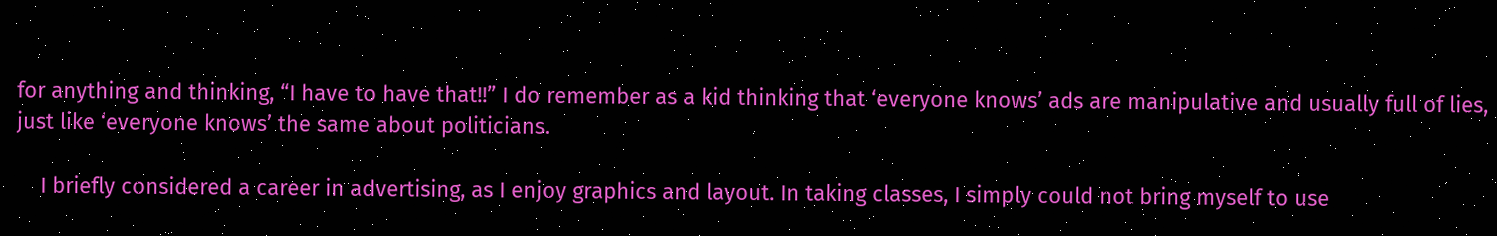for anything and thinking, “I have to have that!!” I do remember as a kid thinking that ‘everyone knows’ ads are manipulative and usually full of lies, just like ‘everyone knows’ the same about politicians.

    I briefly considered a career in advertising, as I enjoy graphics and layout. In taking classes, I simply could not bring myself to use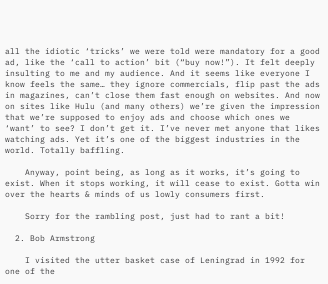all the idiotic ‘tricks’ we were told were mandatory for a good ad, like the ‘call to action’ bit (“buy now!”). It felt deeply insulting to me and my audience. And it seems like everyone I know feels the same… they ignore commercials, flip past the ads in magazines, can’t close them fast enough on websites. And now on sites like Hulu (and many others) we’re given the impression that we’re supposed to enjoy ads and choose which ones we ‘want’ to see? I don’t get it. I’ve never met anyone that likes watching ads. Yet it’s one of the biggest industries in the world. Totally baffling.

    Anyway, point being, as long as it works, it’s going to exist. When it stops working, it will cease to exist. Gotta win over the hearts & minds of us lowly consumers first.

    Sorry for the rambling post, just had to rant a bit!

  2. Bob Armstrong

    I visited the utter basket case of Leningrad in 1992 for one of the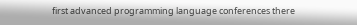first advanced programming language conferences there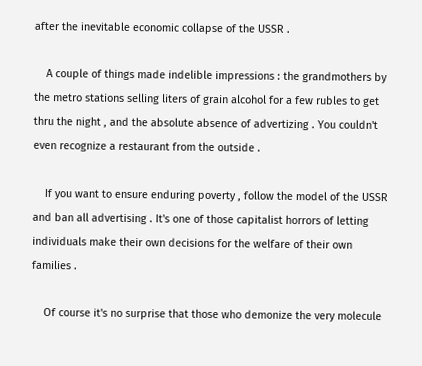after the inevitable economic collapse of the USSR .

    A couple of things made indelible impressions : the grandmothers by the metro stations selling liters of grain alcohol for a few rubles to get thru the night , and the absolute absence of advertizing . You couldn't even recognize a restaurant from the outside .

    If you want to ensure enduring poverty , follow the model of the USSR and ban all advertising . It's one of those capitalist horrors of letting individuals make their own decisions for the welfare of their own families .

    Of course it's no surprise that those who demonize the very molecule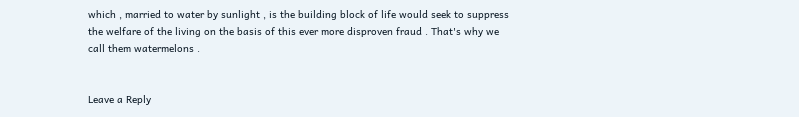which , married to water by sunlight , is the building block of life would seek to suppress the welfare of the living on the basis of this ever more disproven fraud . That's why we call them watermelons .


Leave a Reply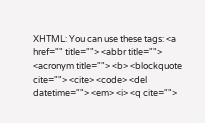XHTML: You can use these tags: <a href="" title=""> <abbr title=""> <acronym title=""> <b> <blockquote cite=""> <cite> <code> <del datetime=""> <em> <i> <q cite="">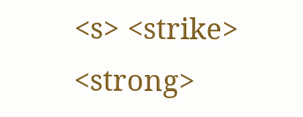<s> <strike> <strong>